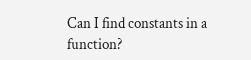Can I find constants in a function?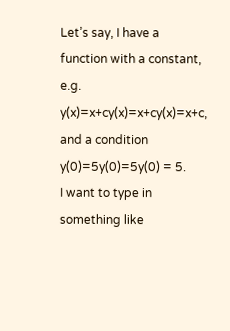Let’s say, I have a function with a constant, e.g. y(x)=x+cy(x)=x+cy(x)=x+c, and a condition y(0)=5y(0)=5y(0) = 5.
I want to type in something like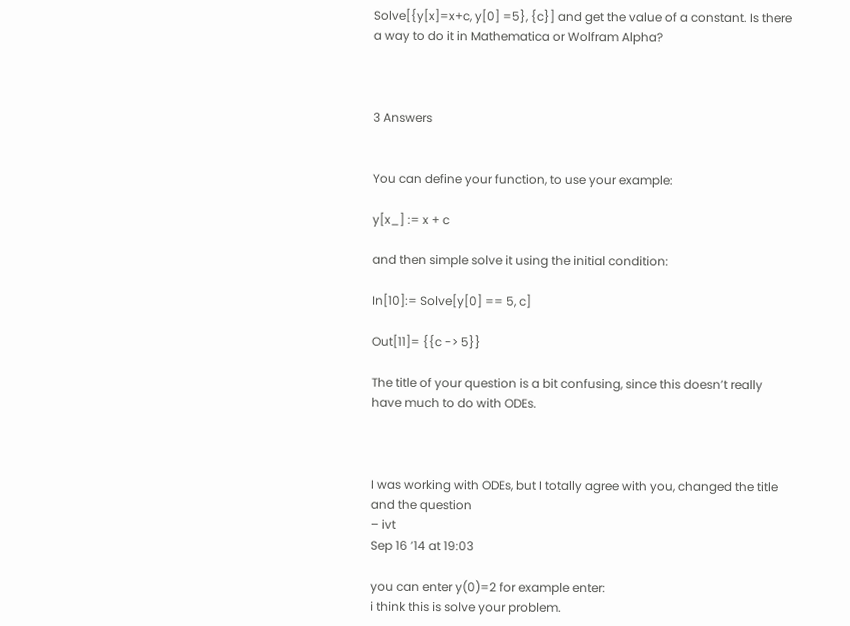Solve[{y[x]=x+c, y[0] =5}, {c}] and get the value of a constant. Is there a way to do it in Mathematica or Wolfram Alpha?



3 Answers


You can define your function, to use your example:

y[x_] := x + c

and then simple solve it using the initial condition:

In[10]:= Solve[y[0] == 5, c]

Out[11]= {{c -> 5}}

The title of your question is a bit confusing, since this doesn’t really have much to do with ODEs.



I was working with ODEs, but I totally agree with you, changed the title and the question
– ivt
Sep 16 ’14 at 19:03

you can enter y(0)=2 for example enter:
i think this is solve your problem.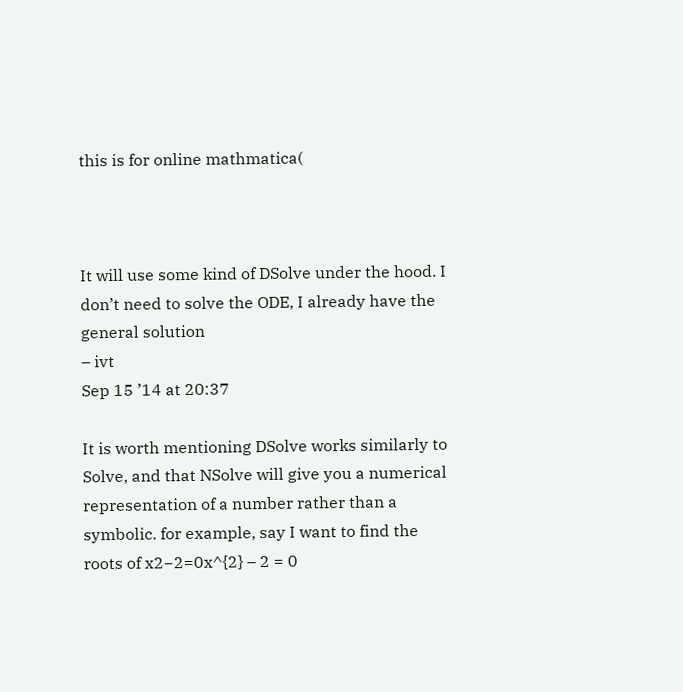this is for online mathmatica(



It will use some kind of DSolve under the hood. I don’t need to solve the ODE, I already have the general solution
– ivt
Sep 15 ’14 at 20:37

It is worth mentioning DSolve works similarly to Solve, and that NSolve will give you a numerical representation of a number rather than a symbolic. for example, say I want to find the roots of x2−2=0x^{2} – 2 = 0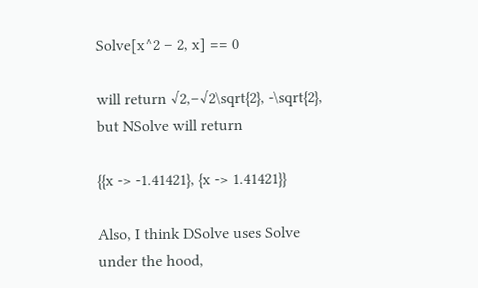Solve[x^2 – 2, x] == 0

will return √2,−√2\sqrt{2}, -\sqrt{2}, but NSolve will return

{{x -> -1.41421}, {x -> 1.41421}}

Also, I think DSolve uses Solve under the hood,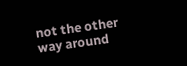not the other way around